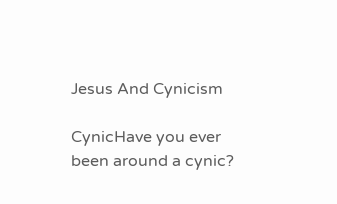Jesus And Cynicism

CynicHave you ever been around a cynic?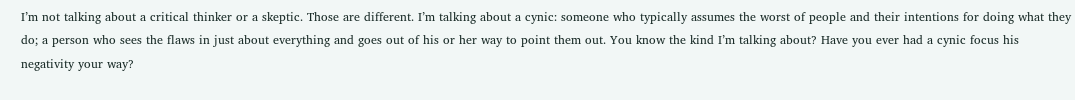I’m not talking about a critical thinker or a skeptic. Those are different. I’m talking about a cynic: someone who typically assumes the worst of people and their intentions for doing what they do; a person who sees the flaws in just about everything and goes out of his or her way to point them out. You know the kind I’m talking about? Have you ever had a cynic focus his negativity your way?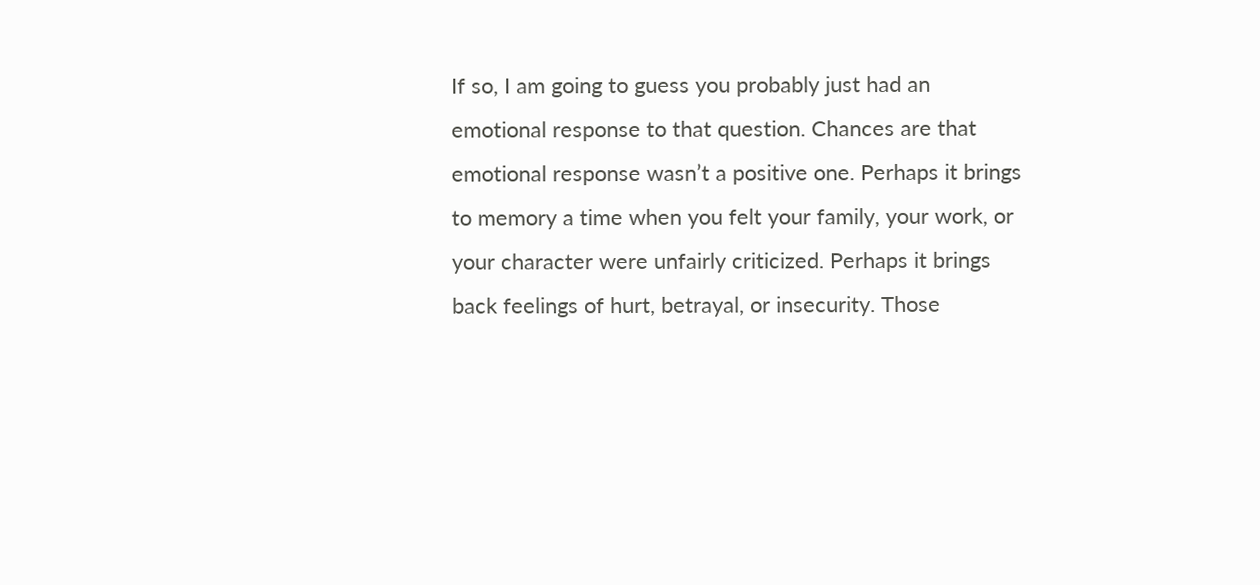If so, I am going to guess you probably just had an emotional response to that question. Chances are that emotional response wasn’t a positive one. Perhaps it brings to memory a time when you felt your family, your work, or your character were unfairly criticized. Perhaps it brings back feelings of hurt, betrayal, or insecurity. Those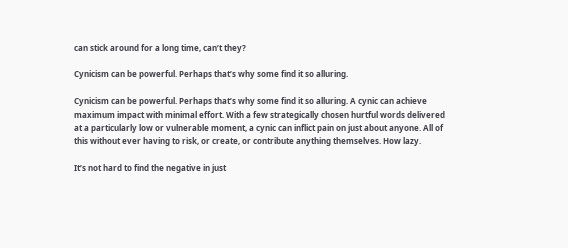can stick around for a long time, can’t they?

Cynicism can be powerful. Perhaps that’s why some find it so alluring.

Cynicism can be powerful. Perhaps that’s why some find it so alluring. A cynic can achieve maximum impact with minimal effort. With a few strategically chosen hurtful words delivered at a particularly low or vulnerable moment, a cynic can inflict pain on just about anyone. All of this without ever having to risk, or create, or contribute anything themselves. How lazy.

It’s not hard to find the negative in just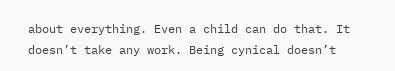about everything. Even a child can do that. It doesn’t take any work. Being cynical doesn’t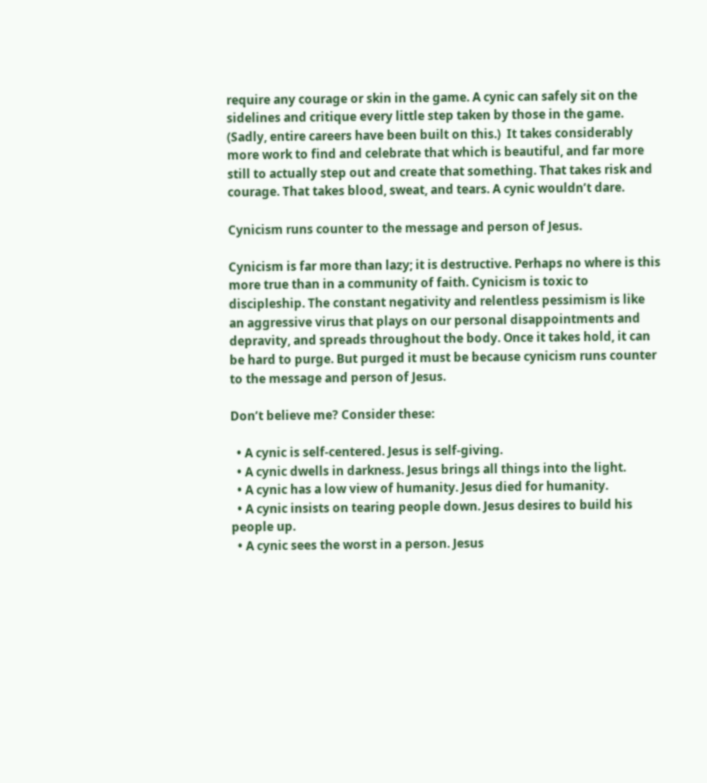require any courage or skin in the game. A cynic can safely sit on the sidelines and critique every little step taken by those in the game. (Sadly, entire careers have been built on this.)  It takes considerably more work to find and celebrate that which is beautiful, and far more still to actually step out and create that something. That takes risk and courage. That takes blood, sweat, and tears. A cynic wouldn’t dare.

Cynicism runs counter to the message and person of Jesus.

Cynicism is far more than lazy; it is destructive. Perhaps no where is this more true than in a community of faith. Cynicism is toxic to discipleship. The constant negativity and relentless pessimism is like an aggressive virus that plays on our personal disappointments and depravity, and spreads throughout the body. Once it takes hold, it can be hard to purge. But purged it must be because cynicism runs counter to the message and person of Jesus.

Don’t believe me? Consider these:

  • A cynic is self-centered. Jesus is self-giving.
  • A cynic dwells in darkness. Jesus brings all things into the light.
  • A cynic has a low view of humanity. Jesus died for humanity.
  • A cynic insists on tearing people down. Jesus desires to build his people up.
  • A cynic sees the worst in a person. Jesus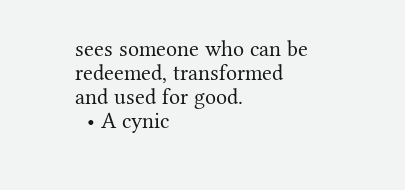sees someone who can be redeemed, transformed and used for good.
  • A cynic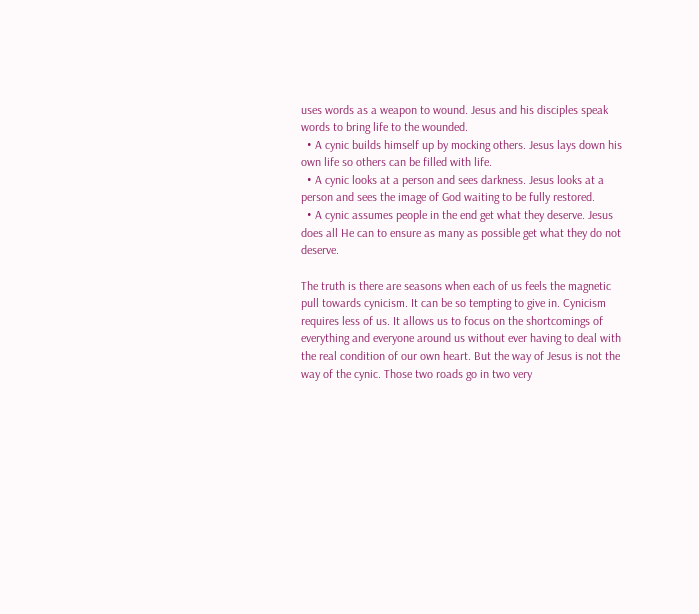uses words as a weapon to wound. Jesus and his disciples speak words to bring life to the wounded.
  • A cynic builds himself up by mocking others. Jesus lays down his own life so others can be filled with life.
  • A cynic looks at a person and sees darkness. Jesus looks at a person and sees the image of God waiting to be fully restored.
  • A cynic assumes people in the end get what they deserve. Jesus does all He can to ensure as many as possible get what they do not deserve.

The truth is there are seasons when each of us feels the magnetic pull towards cynicism. It can be so tempting to give in. Cynicism requires less of us. It allows us to focus on the shortcomings of everything and everyone around us without ever having to deal with the real condition of our own heart. But the way of Jesus is not the way of the cynic. Those two roads go in two very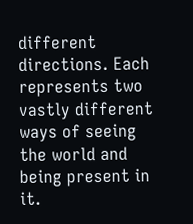different directions. Each represents two vastly different ways of seeing the world and being present in it.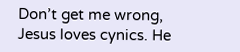Don’t get me wrong, Jesus loves cynics. He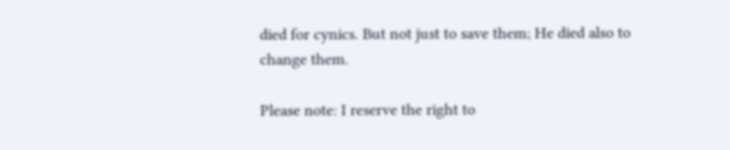died for cynics. But not just to save them; He died also to change them.

Please note: I reserve the right to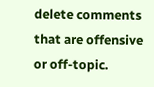delete comments that are offensive or off-topic.